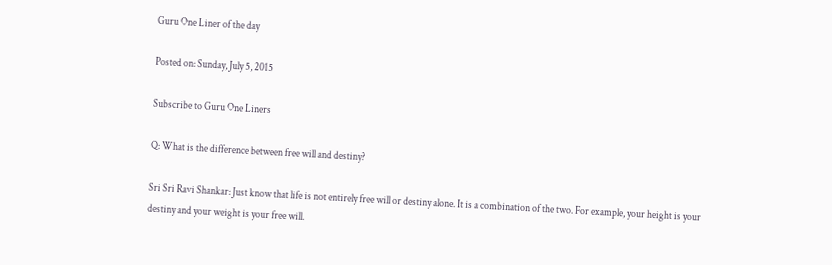Guru One Liner of the day

Posted on: Sunday, July 5, 2015

Subscribe to Guru One Liners

Q: What is the difference between free will and destiny?

Sri Sri Ravi Shankar: Just know that life is not entirely free will or destiny alone. It is a combination of the two. For example, your height is your destiny and your weight is your free will.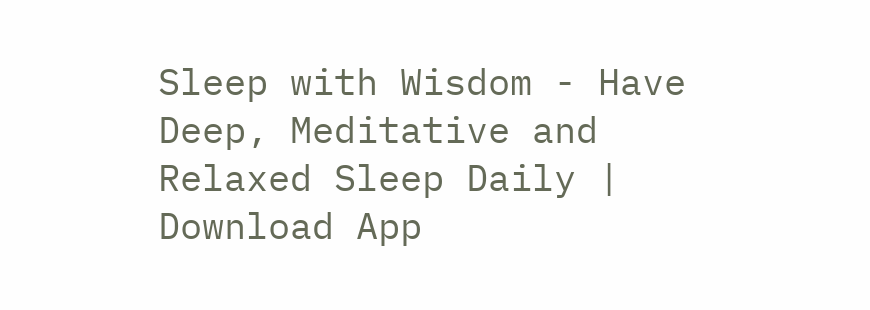Sleep with Wisdom - Have Deep, Meditative and Relaxed Sleep Daily | Download App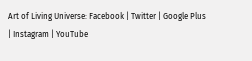Art of Living Universe: Facebook | Twitter | Google Plus | Instagram | YouTube